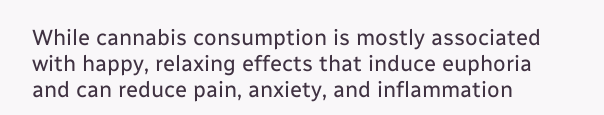While cannabis consumption is mostly associated with happy, relaxing effects that induce euphoria and can reduce pain, anxiety, and inflammation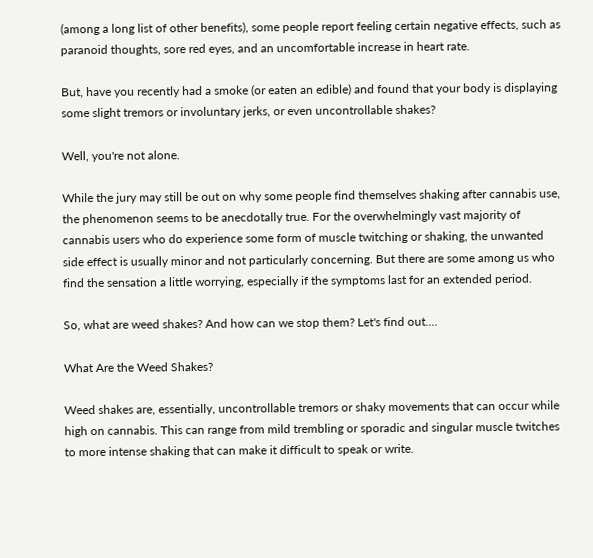(among a long list of other benefits), some people report feeling certain negative effects, such as paranoid thoughts, sore red eyes, and an uncomfortable increase in heart rate.

But, have you recently had a smoke (or eaten an edible) and found that your body is displaying some slight tremors or involuntary jerks, or even uncontrollable shakes?

Well, you're not alone.

While the jury may still be out on why some people find themselves shaking after cannabis use, the phenomenon seems to be anecdotally true. For the overwhelmingly vast majority of cannabis users who do experience some form of muscle twitching or shaking, the unwanted side effect is usually minor and not particularly concerning. But there are some among us who find the sensation a little worrying, especially if the symptoms last for an extended period.

So, what are weed shakes? And how can we stop them? Let's find out....

What Are the Weed Shakes?

Weed shakes are, essentially, uncontrollable tremors or shaky movements that can occur while high on cannabis. This can range from mild trembling or sporadic and singular muscle twitches to more intense shaking that can make it difficult to speak or write.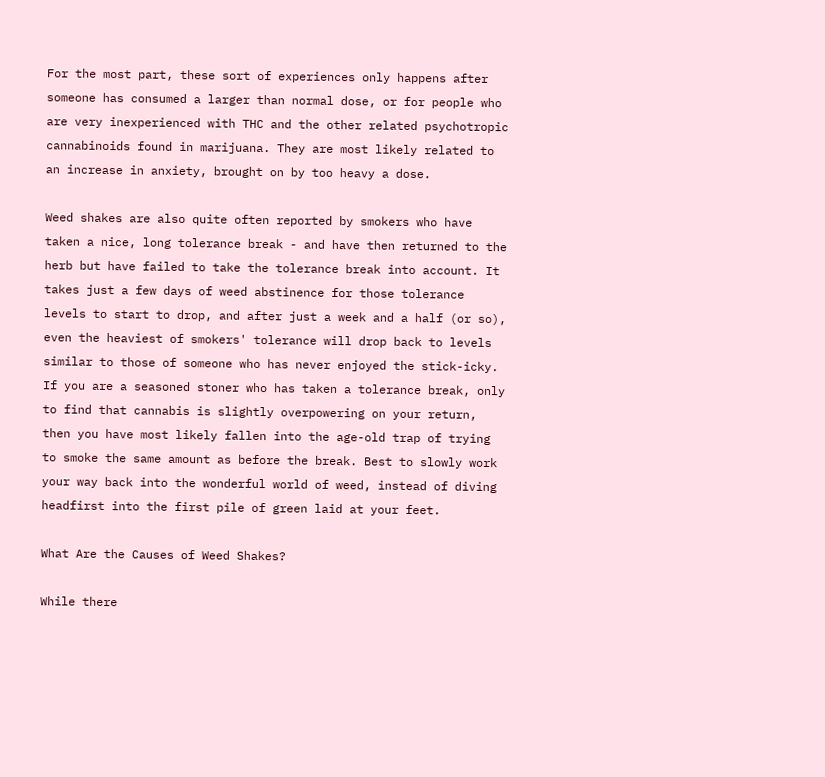For the most part, these sort of experiences only happens after someone has consumed a larger than normal dose, or for people who are very inexperienced with THC and the other related psychotropic cannabinoids found in marijuana. They are most likely related to an increase in anxiety, brought on by too heavy a dose.

Weed shakes are also quite often reported by smokers who have taken a nice, long tolerance break - and have then returned to the herb but have failed to take the tolerance break into account. It takes just a few days of weed abstinence for those tolerance levels to start to drop, and after just a week and a half (or so), even the heaviest of smokers' tolerance will drop back to levels similar to those of someone who has never enjoyed the stick-icky. If you are a seasoned stoner who has taken a tolerance break, only to find that cannabis is slightly overpowering on your return, then you have most likely fallen into the age-old trap of trying to smoke the same amount as before the break. Best to slowly work your way back into the wonderful world of weed, instead of diving headfirst into the first pile of green laid at your feet.

What Are the Causes of Weed Shakes?

While there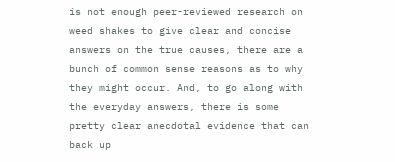is not enough peer-reviewed research on weed shakes to give clear and concise answers on the true causes, there are a bunch of common sense reasons as to why they might occur. And, to go along with the everyday answers, there is some pretty clear anecdotal evidence that can back up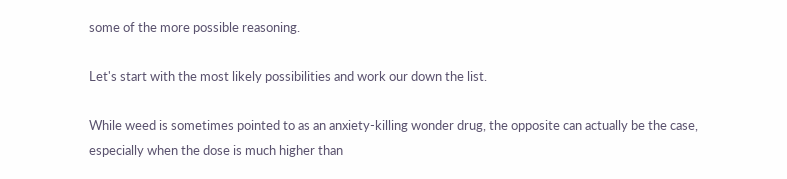some of the more possible reasoning.

Let's start with the most likely possibilities and work our down the list.

While weed is sometimes pointed to as an anxiety-killing wonder drug, the opposite can actually be the case, especially when the dose is much higher than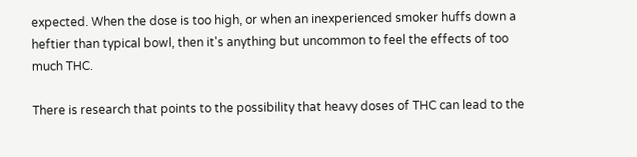expected. When the dose is too high, or when an inexperienced smoker huffs down a heftier than typical bowl, then it's anything but uncommon to feel the effects of too much THC.

There is research that points to the possibility that heavy doses of THC can lead to the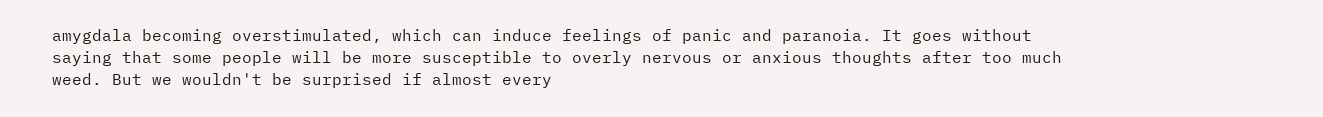amygdala becoming overstimulated, which can induce feelings of panic and paranoia. It goes without saying that some people will be more susceptible to overly nervous or anxious thoughts after too much weed. But we wouldn't be surprised if almost every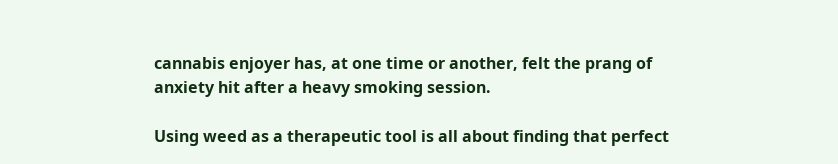cannabis enjoyer has, at one time or another, felt the prang of anxiety hit after a heavy smoking session.

Using weed as a therapeutic tool is all about finding that perfect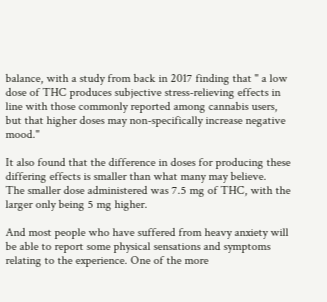balance, with a study from back in 2017 finding that " a low dose of THC produces subjective stress-relieving effects in line with those commonly reported among cannabis users, but that higher doses may non-specifically increase negative mood."

It also found that the difference in doses for producing these differing effects is smaller than what many may believe.  The smaller dose administered was 7.5 mg of THC, with the larger only being 5 mg higher.

And most people who have suffered from heavy anxiety will be able to report some physical sensations and symptoms relating to the experience. One of the more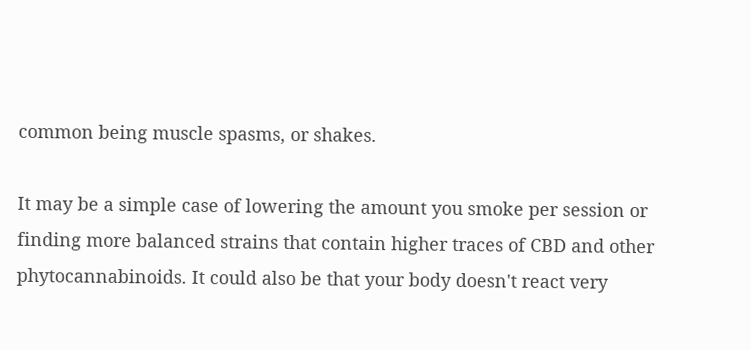common being muscle spasms, or shakes.

It may be a simple case of lowering the amount you smoke per session or finding more balanced strains that contain higher traces of CBD and other phytocannabinoids. It could also be that your body doesn't react very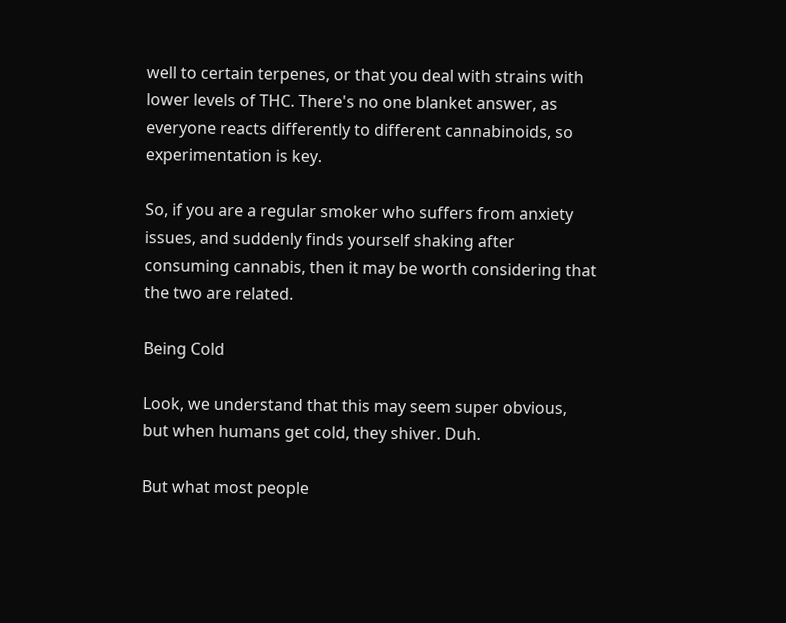well to certain terpenes, or that you deal with strains with lower levels of THC. There's no one blanket answer, as everyone reacts differently to different cannabinoids, so experimentation is key.

So, if you are a regular smoker who suffers from anxiety issues, and suddenly finds yourself shaking after consuming cannabis, then it may be worth considering that the two are related.

Being Cold

Look, we understand that this may seem super obvious, but when humans get cold, they shiver. Duh.

But what most people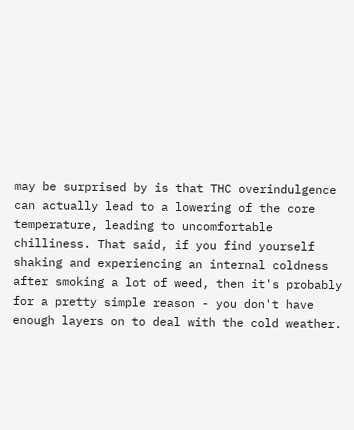may be surprised by is that THC overindulgence can actually lead to a lowering of the core temperature, leading to uncomfortable chilliness. That said, if you find yourself shaking and experiencing an internal coldness after smoking a lot of weed, then it's probably for a pretty simple reason - you don't have enough layers on to deal with the cold weather.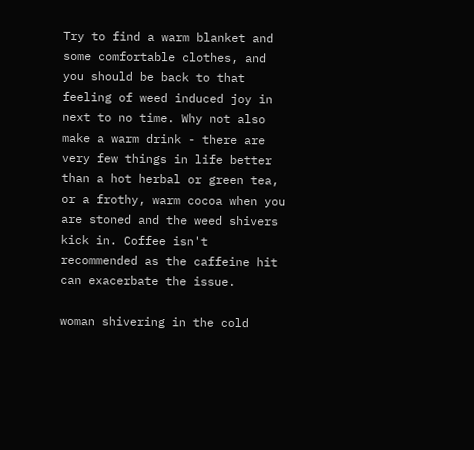Try to find a warm blanket and some comfortable clothes, and you should be back to that feeling of weed induced joy in next to no time. Why not also make a warm drink - there are very few things in life better than a hot herbal or green tea, or a frothy, warm cocoa when you are stoned and the weed shivers kick in. Coffee isn't recommended as the caffeine hit can exacerbate the issue.

woman shivering in the cold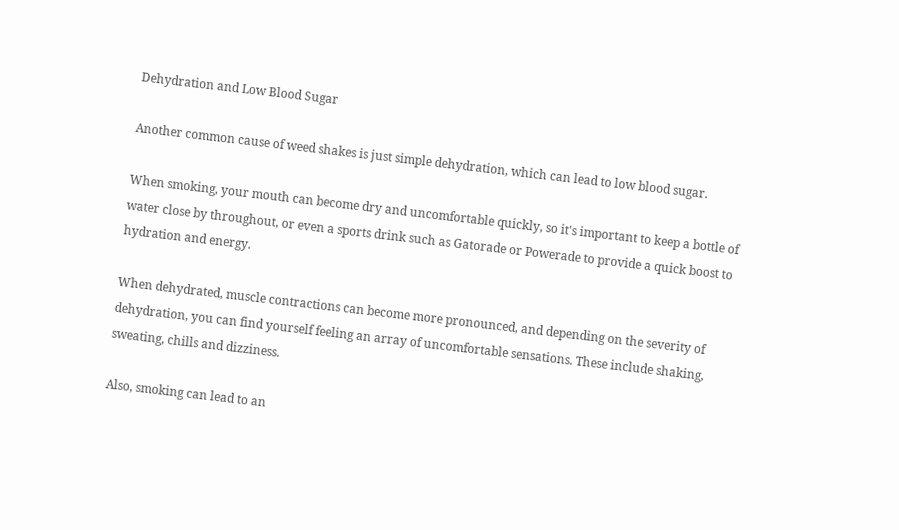Dehydration and Low Blood Sugar

Another common cause of weed shakes is just simple dehydration, which can lead to low blood sugar.

When smoking, your mouth can become dry and uncomfortable quickly, so it's important to keep a bottle of water close by throughout, or even a sports drink such as Gatorade or Powerade to provide a quick boost to hydration and energy.

When dehydrated, muscle contractions can become more pronounced, and depending on the severity of dehydration, you can find yourself feeling an array of uncomfortable sensations. These include shaking, sweating, chills and dizziness.

Also, smoking can lead to an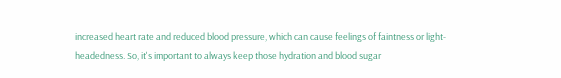increased heart rate and reduced blood pressure, which can cause feelings of faintness or light-headedness. So, it's important to always keep those hydration and blood sugar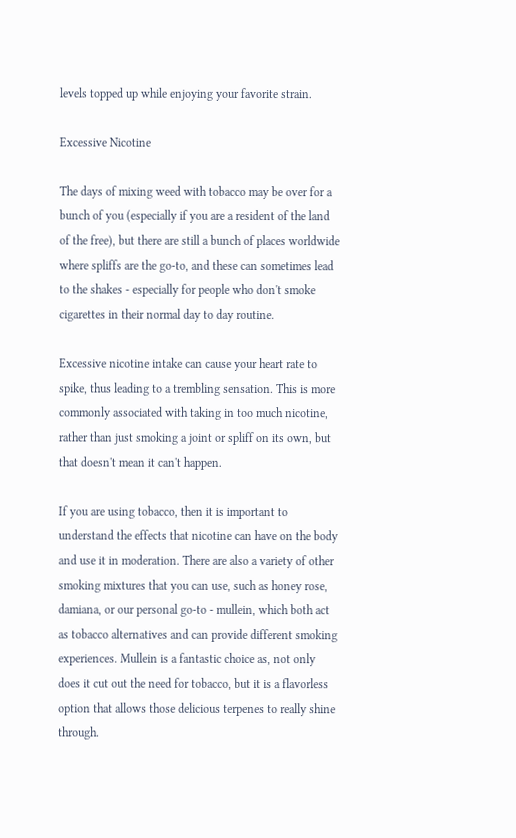levels topped up while enjoying your favorite strain.

Excessive Nicotine

The days of mixing weed with tobacco may be over for a bunch of you (especially if you are a resident of the land of the free), but there are still a bunch of places worldwide where spliffs are the go-to, and these can sometimes lead to the shakes - especially for people who don't smoke cigarettes in their normal day to day routine.

Excessive nicotine intake can cause your heart rate to spike, thus leading to a trembling sensation. This is more commonly associated with taking in too much nicotine, rather than just smoking a joint or spliff on its own, but that doesn't mean it can't happen.

If you are using tobacco, then it is important to understand the effects that nicotine can have on the body and use it in moderation. There are also a variety of other smoking mixtures that you can use, such as honey rose, damiana, or our personal go-to - mullein, which both act as tobacco alternatives and can provide different smoking experiences. Mullein is a fantastic choice as, not only does it cut out the need for tobacco, but it is a flavorless option that allows those delicious terpenes to really shine through.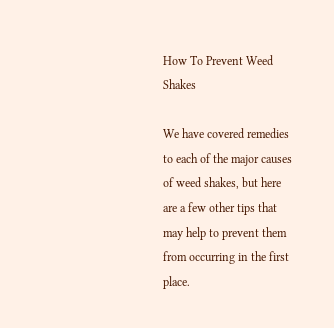How To Prevent Weed Shakes

We have covered remedies to each of the major causes of weed shakes, but here are a few other tips that may help to prevent them from occurring in the first place.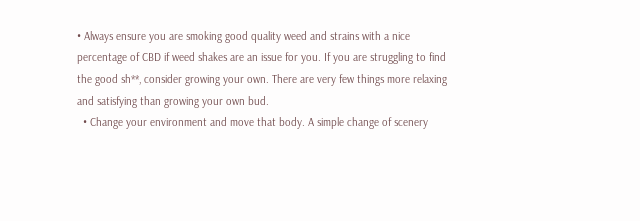• Always ensure you are smoking good quality weed and strains with a nice percentage of CBD if weed shakes are an issue for you. If you are struggling to find the good sh**, consider growing your own. There are very few things more relaxing and satisfying than growing your own bud.
  • Change your environment and move that body. A simple change of scenery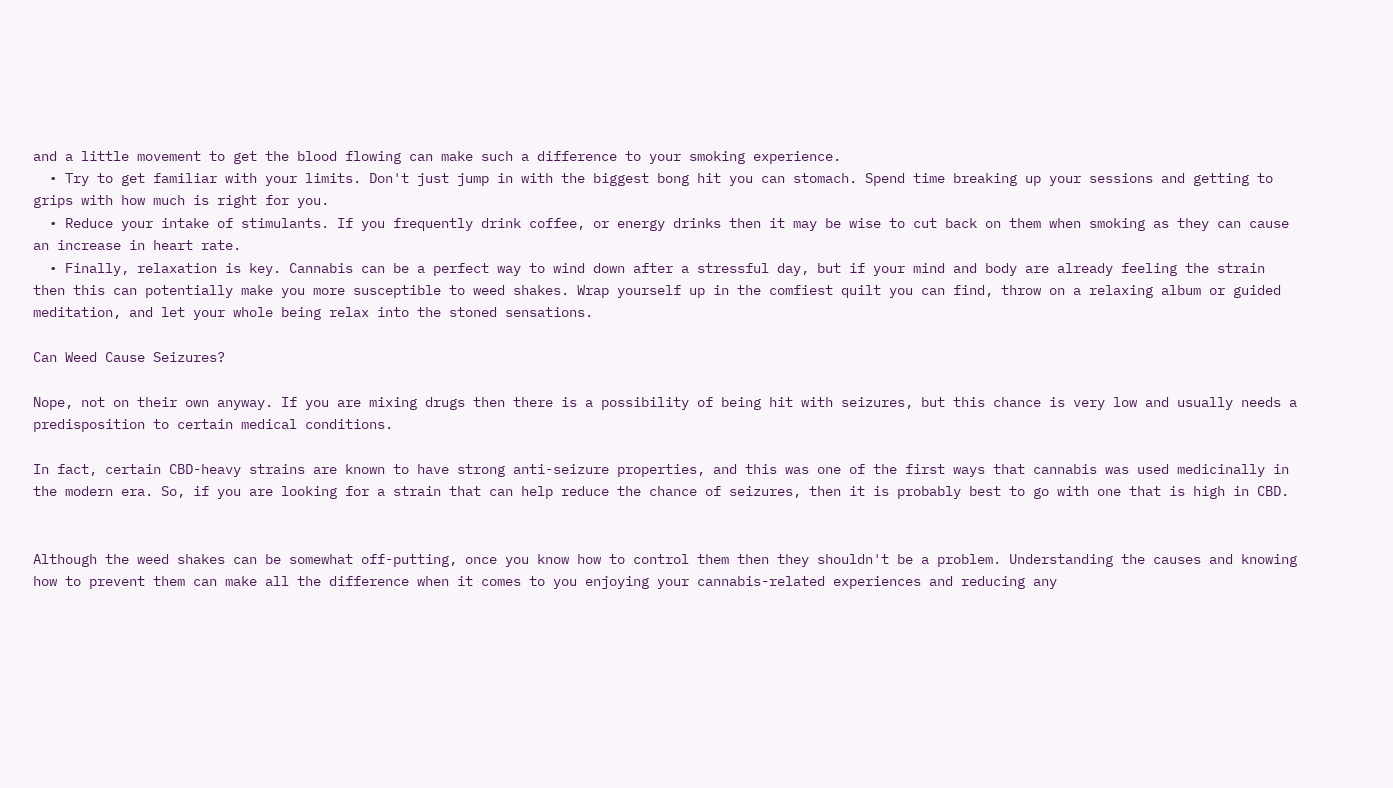and a little movement to get the blood flowing can make such a difference to your smoking experience.
  • Try to get familiar with your limits. Don't just jump in with the biggest bong hit you can stomach. Spend time breaking up your sessions and getting to grips with how much is right for you.
  • Reduce your intake of stimulants. If you frequently drink coffee, or energy drinks then it may be wise to cut back on them when smoking as they can cause an increase in heart rate.
  • Finally, relaxation is key. Cannabis can be a perfect way to wind down after a stressful day, but if your mind and body are already feeling the strain then this can potentially make you more susceptible to weed shakes. Wrap yourself up in the comfiest quilt you can find, throw on a relaxing album or guided meditation, and let your whole being relax into the stoned sensations.

Can Weed Cause Seizures?

Nope, not on their own anyway. If you are mixing drugs then there is a possibility of being hit with seizures, but this chance is very low and usually needs a predisposition to certain medical conditions.

In fact, certain CBD-heavy strains are known to have strong anti-seizure properties, and this was one of the first ways that cannabis was used medicinally in the modern era. So, if you are looking for a strain that can help reduce the chance of seizures, then it is probably best to go with one that is high in CBD.


Although the weed shakes can be somewhat off-putting, once you know how to control them then they shouldn't be a problem. Understanding the causes and knowing how to prevent them can make all the difference when it comes to you enjoying your cannabis-related experiences and reducing any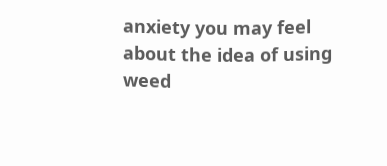anxiety you may feel about the idea of using weed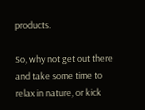products.

So, why not get out there and take some time to relax in nature, or kick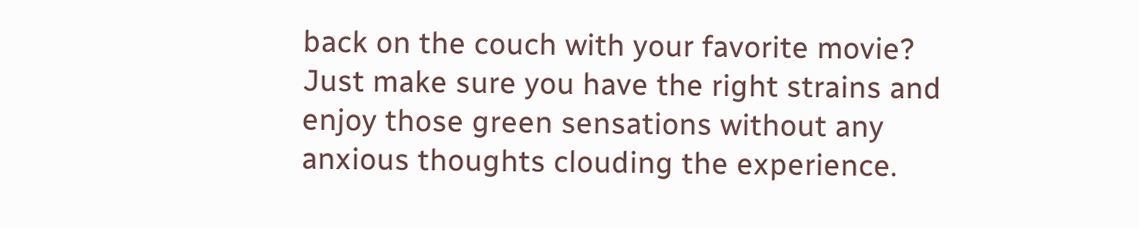back on the couch with your favorite movie? Just make sure you have the right strains and enjoy those green sensations without any anxious thoughts clouding the experience.